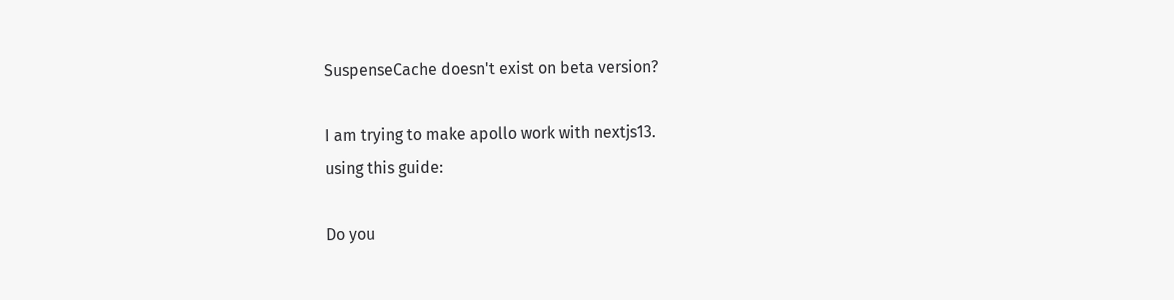SuspenseCache doesn't exist on beta version?

I am trying to make apollo work with nextjs13.
using this guide:

Do you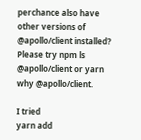perchance also have other versions of @apollo/client installed? Please try npm ls @apollo/client or yarn why @apollo/client.

I tried
yarn add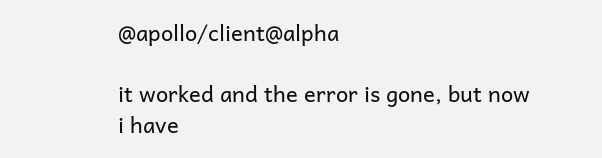@apollo/client@alpha

it worked and the error is gone, but now i have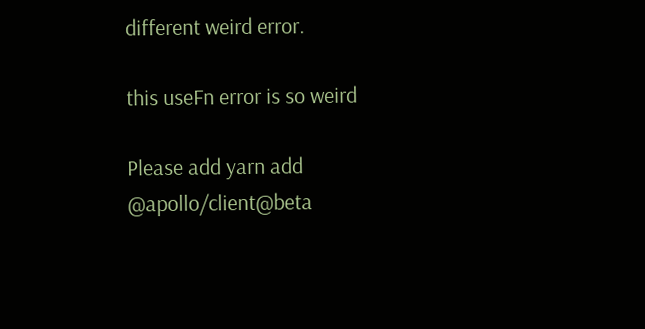different weird error.

this useFn error is so weird

Please add yarn add @apollo/client@beta